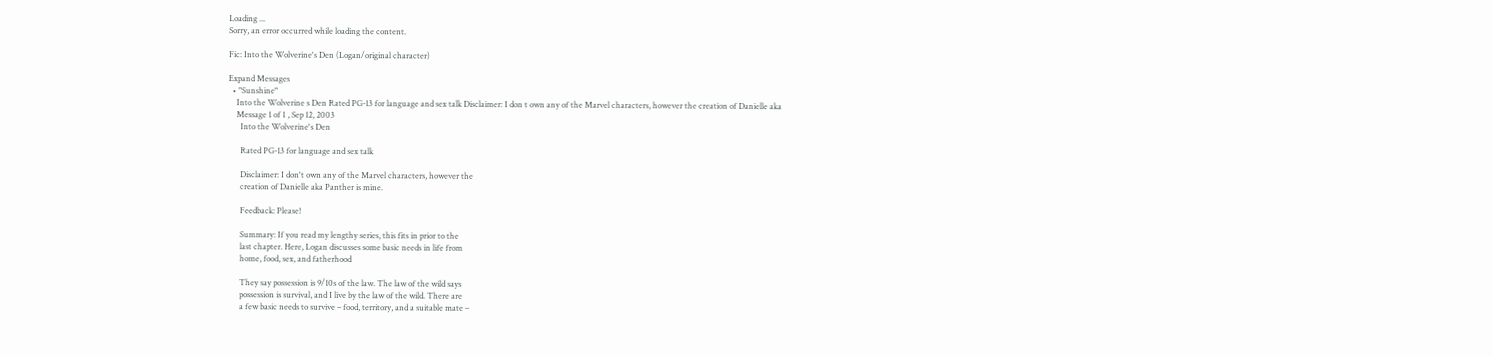Loading ...
Sorry, an error occurred while loading the content.

Fic: Into the Wolverine's Den (Logan/original character)

Expand Messages
  • "Sunshine"
    Into the Wolverine s Den Rated PG-13 for language and sex talk Disclaimer: I don t own any of the Marvel characters, however the creation of Danielle aka
    Message 1 of 1 , Sep 12, 2003
      Into the Wolverine's Den

      Rated PG-13 for language and sex talk

      Disclaimer: I don't own any of the Marvel characters, however the
      creation of Danielle aka Panther is mine.

      Feedback: Please!

      Summary: If you read my lengthy series, this fits in prior to the
      last chapter. Here, Logan discusses some basic needs in life from
      home, food, sex, and fatherhood

      They say possession is 9/10s of the law. The law of the wild says
      possession is survival, and I live by the law of the wild. There are
      a few basic needs to survive – food, territory, and a suitable mate –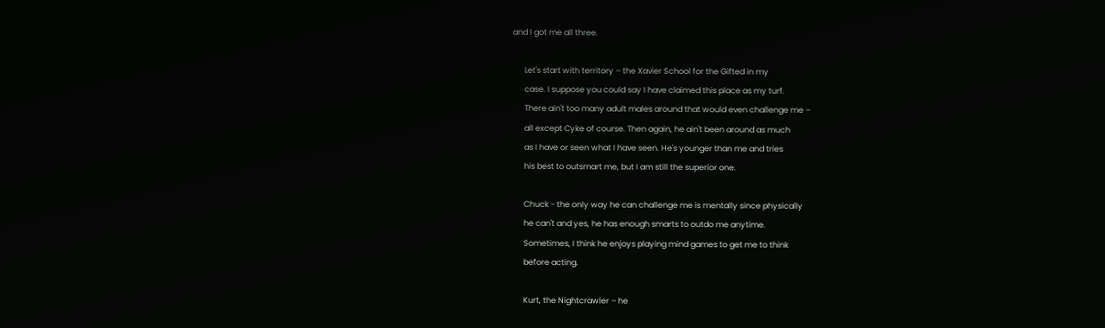and I got me all three.

      Let's start with territory – the Xavier School for the Gifted in my
      case. I suppose you could say I have claimed this place as my turf.
      There ain't too many adult males around that would even challenge me –
      all except Cyke of course. Then again, he ain't been around as much
      as I have or seen what I have seen. He's younger than me and tries
      his best to outsmart me, but I am still the superior one.

      Chuck - the only way he can challenge me is mentally since physically
      he can't and yes, he has enough smarts to outdo me anytime.
      Sometimes, I think he enjoys playing mind games to get me to think
      before acting.

      Kurt, the Nightcrawler – he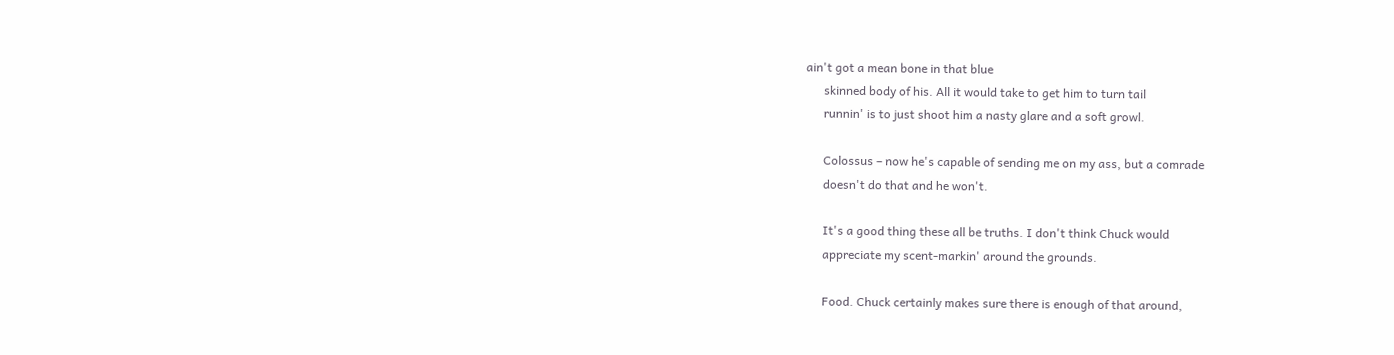ain't got a mean bone in that blue
      skinned body of his. All it would take to get him to turn tail
      runnin' is to just shoot him a nasty glare and a soft growl.

      Colossus – now he's capable of sending me on my ass, but a comrade
      doesn't do that and he won't.

      It's a good thing these all be truths. I don't think Chuck would
      appreciate my scent-markin' around the grounds.

      Food. Chuck certainly makes sure there is enough of that around,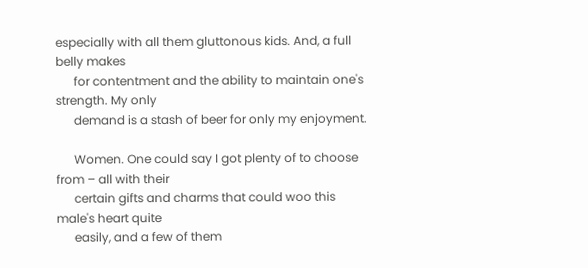especially with all them gluttonous kids. And, a full belly makes
      for contentment and the ability to maintain one's strength. My only
      demand is a stash of beer for only my enjoyment.

      Women. One could say I got plenty of to choose from – all with their
      certain gifts and charms that could woo this male's heart quite
      easily, and a few of them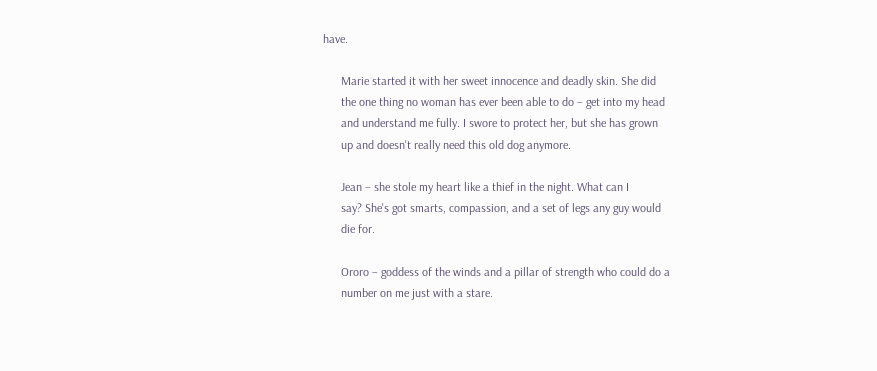have.

      Marie started it with her sweet innocence and deadly skin. She did
      the one thing no woman has ever been able to do – get into my head
      and understand me fully. I swore to protect her, but she has grown
      up and doesn't really need this old dog anymore.

      Jean – she stole my heart like a thief in the night. What can I
      say? She's got smarts, compassion, and a set of legs any guy would
      die for.

      Ororo – goddess of the winds and a pillar of strength who could do a
      number on me just with a stare.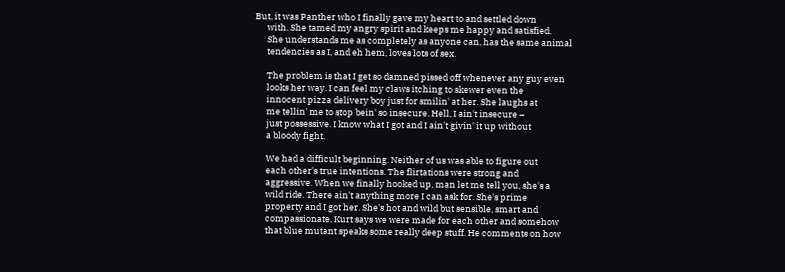But, it was Panther who I finally gave my heart to and settled down
      with. She tamed my angry spirit and keeps me happy and satisfied.
      She understands me as completely as anyone can, has the same animal
      tendencies as I, and eh hem, loves lots of sex.

      The problem is that I get so damned pissed off whenever any guy even
      looks her way. I can feel my claws itching to skewer even the
      innocent pizza delivery boy just for smilin' at her. She laughs at
      me tellin' me to stop bein' so insecure. Hell, I ain't insecure –
      just possessive. I know what I got and I ain't givin' it up without
      a bloody fight.

      We had a difficult beginning. Neither of us was able to figure out
      each other's true intentions. The flirtations were strong and
      aggressive. When we finally hooked up, man let me tell you, she's a
      wild ride. There ain't anything more I can ask for. She's prime
      property and I got her. She's hot and wild but sensible, smart and
      compassionate. Kurt says we were made for each other and somehow
      that blue mutant speaks some really deep stuff. He comments on how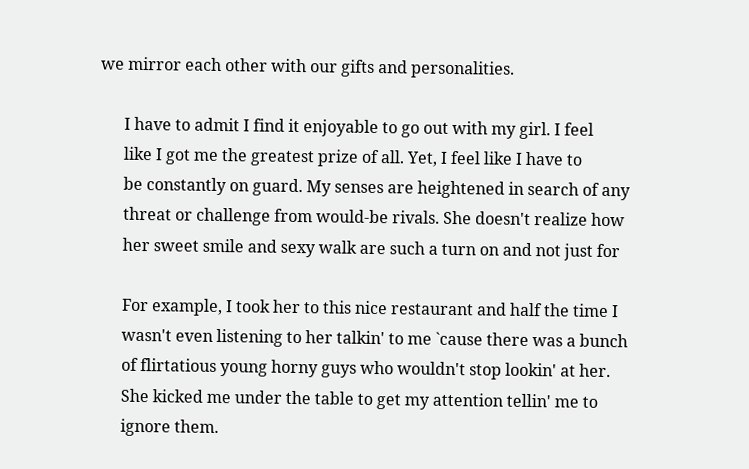we mirror each other with our gifts and personalities.

      I have to admit I find it enjoyable to go out with my girl. I feel
      like I got me the greatest prize of all. Yet, I feel like I have to
      be constantly on guard. My senses are heightened in search of any
      threat or challenge from would-be rivals. She doesn't realize how
      her sweet smile and sexy walk are such a turn on and not just for

      For example, I took her to this nice restaurant and half the time I
      wasn't even listening to her talkin' to me `cause there was a bunch
      of flirtatious young horny guys who wouldn't stop lookin' at her.
      She kicked me under the table to get my attention tellin' me to
      ignore them.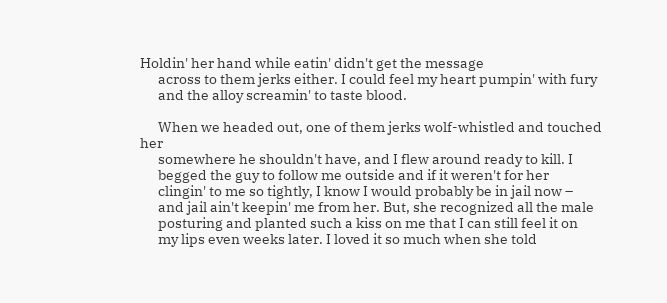Holdin' her hand while eatin' didn't get the message
      across to them jerks either. I could feel my heart pumpin' with fury
      and the alloy screamin' to taste blood.

      When we headed out, one of them jerks wolf-whistled and touched her
      somewhere he shouldn't have, and I flew around ready to kill. I
      begged the guy to follow me outside and if it weren't for her
      clingin' to me so tightly, I know I would probably be in jail now –
      and jail ain't keepin' me from her. But, she recognized all the male
      posturing and planted such a kiss on me that I can still feel it on
      my lips even weeks later. I loved it so much when she told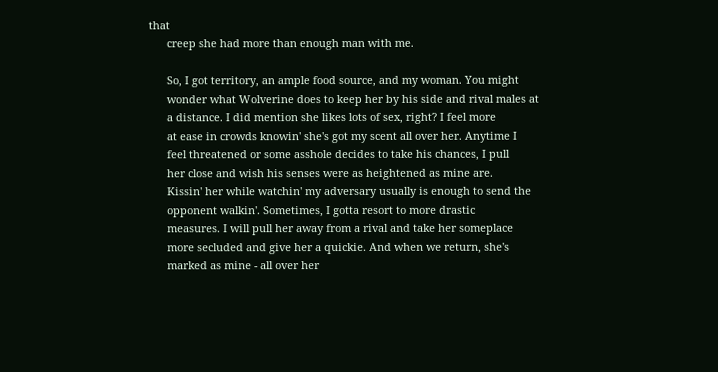that
      creep she had more than enough man with me.

      So, I got territory, an ample food source, and my woman. You might
      wonder what Wolverine does to keep her by his side and rival males at
      a distance. I did mention she likes lots of sex, right? I feel more
      at ease in crowds knowin' she's got my scent all over her. Anytime I
      feel threatened or some asshole decides to take his chances, I pull
      her close and wish his senses were as heightened as mine are.
      Kissin' her while watchin' my adversary usually is enough to send the
      opponent walkin'. Sometimes, I gotta resort to more drastic
      measures. I will pull her away from a rival and take her someplace
      more secluded and give her a quickie. And when we return, she's
      marked as mine - all over her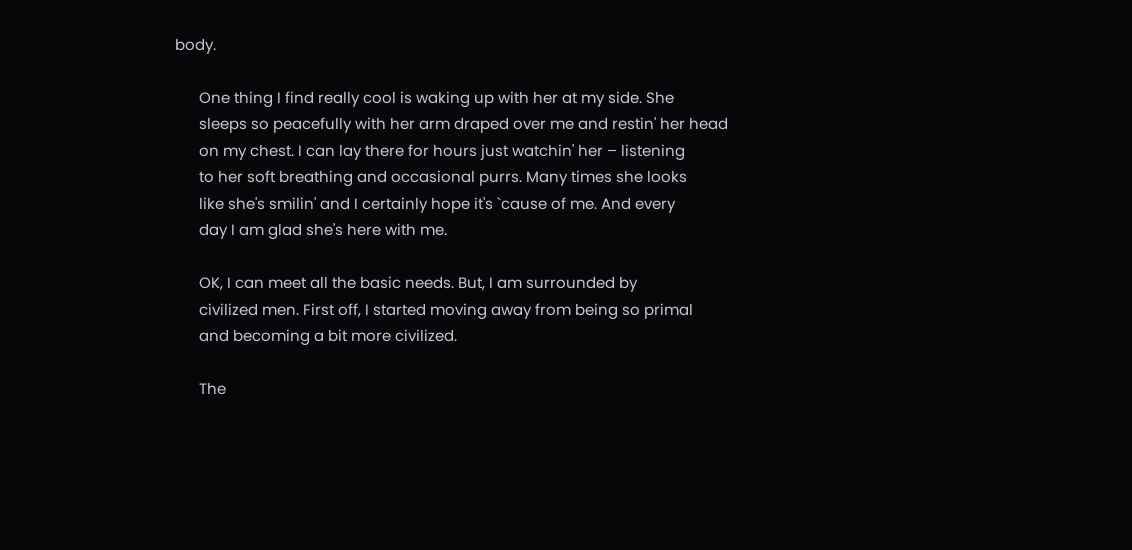body.

      One thing I find really cool is waking up with her at my side. She
      sleeps so peacefully with her arm draped over me and restin' her head
      on my chest. I can lay there for hours just watchin' her – listening
      to her soft breathing and occasional purrs. Many times she looks
      like she's smilin' and I certainly hope it's `cause of me. And every
      day I am glad she's here with me.

      OK, I can meet all the basic needs. But, I am surrounded by
      civilized men. First off, I started moving away from being so primal
      and becoming a bit more civilized.

      The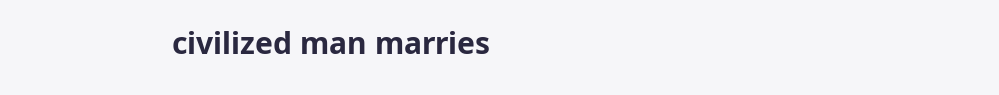civilized man marries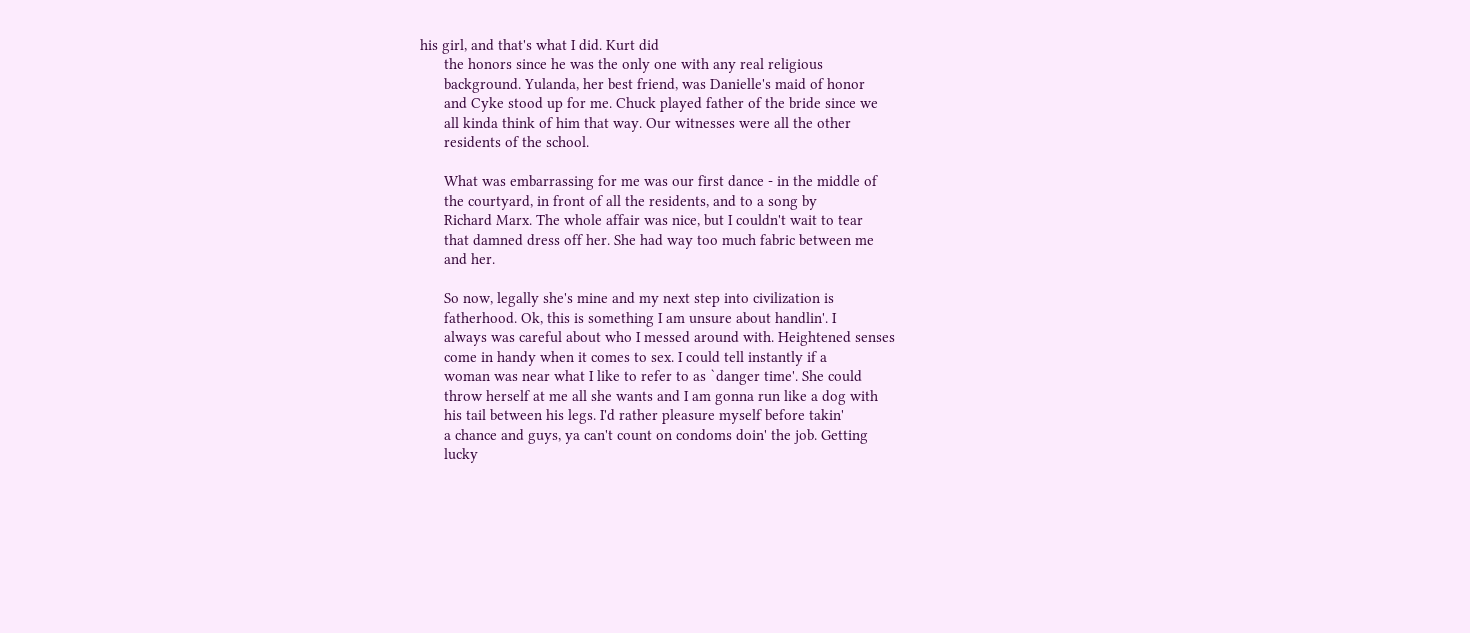his girl, and that's what I did. Kurt did
      the honors since he was the only one with any real religious
      background. Yulanda, her best friend, was Danielle's maid of honor
      and Cyke stood up for me. Chuck played father of the bride since we
      all kinda think of him that way. Our witnesses were all the other
      residents of the school.

      What was embarrassing for me was our first dance - in the middle of
      the courtyard, in front of all the residents, and to a song by
      Richard Marx. The whole affair was nice, but I couldn't wait to tear
      that damned dress off her. She had way too much fabric between me
      and her.

      So now, legally she's mine and my next step into civilization is
      fatherhood. Ok, this is something I am unsure about handlin'. I
      always was careful about who I messed around with. Heightened senses
      come in handy when it comes to sex. I could tell instantly if a
      woman was near what I like to refer to as `danger time'. She could
      throw herself at me all she wants and I am gonna run like a dog with
      his tail between his legs. I'd rather pleasure myself before takin'
      a chance and guys, ya can't count on condoms doin' the job. Getting
      lucky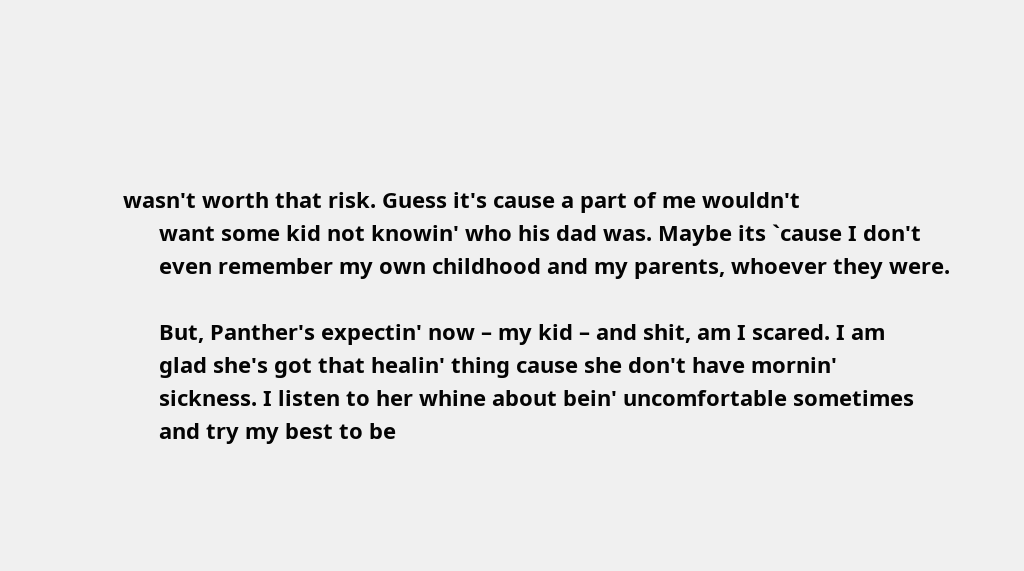wasn't worth that risk. Guess it's cause a part of me wouldn't
      want some kid not knowin' who his dad was. Maybe its `cause I don't
      even remember my own childhood and my parents, whoever they were.

      But, Panther's expectin' now – my kid – and shit, am I scared. I am
      glad she's got that healin' thing cause she don't have mornin'
      sickness. I listen to her whine about bein' uncomfortable sometimes
      and try my best to be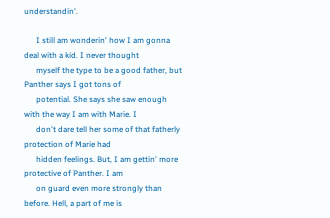understandin'.

      I still am wonderin' how I am gonna deal with a kid. I never thought
      myself the type to be a good father, but Panther says I got tons of
      potential. She says she saw enough with the way I am with Marie. I
      don't dare tell her some of that fatherly protection of Marie had
      hidden feelings. But, I am gettin' more protective of Panther. I am
      on guard even more strongly than before. Hell, a part of me is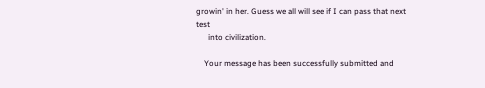growin' in her. Guess we all will see if I can pass that next test
      into civilization.

    Your message has been successfully submitted and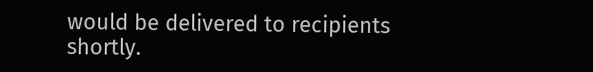would be delivered to recipients shortly.